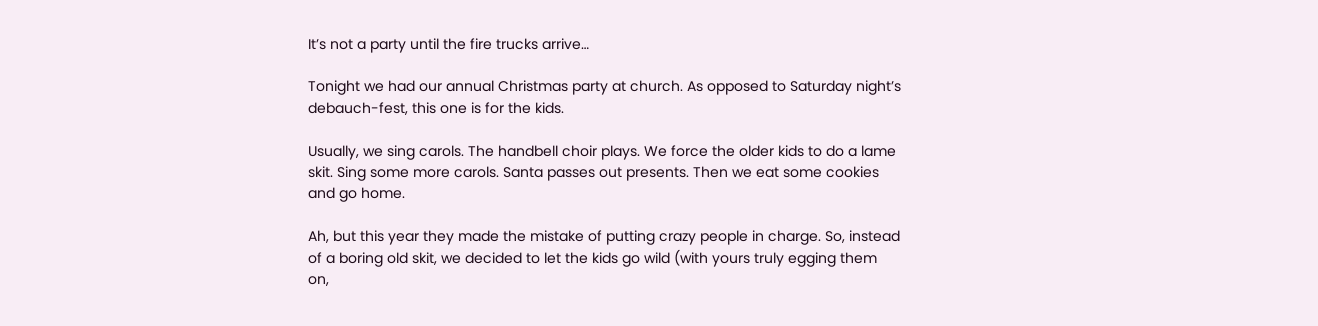It’s not a party until the fire trucks arrive…

Tonight we had our annual Christmas party at church. As opposed to Saturday night’s debauch-fest, this one is for the kids.

Usually, we sing carols. The handbell choir plays. We force the older kids to do a lame skit. Sing some more carols. Santa passes out presents. Then we eat some cookies and go home.

Ah, but this year they made the mistake of putting crazy people in charge. So, instead of a boring old skit, we decided to let the kids go wild (with yours truly egging them on,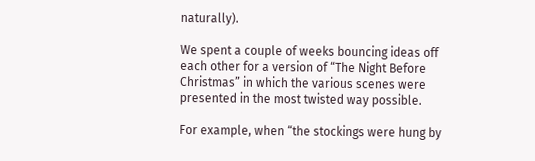naturally).

We spent a couple of weeks bouncing ideas off each other for a version of “The Night Before Christmas” in which the various scenes were presented in the most twisted way possible.

For example, when “the stockings were hung by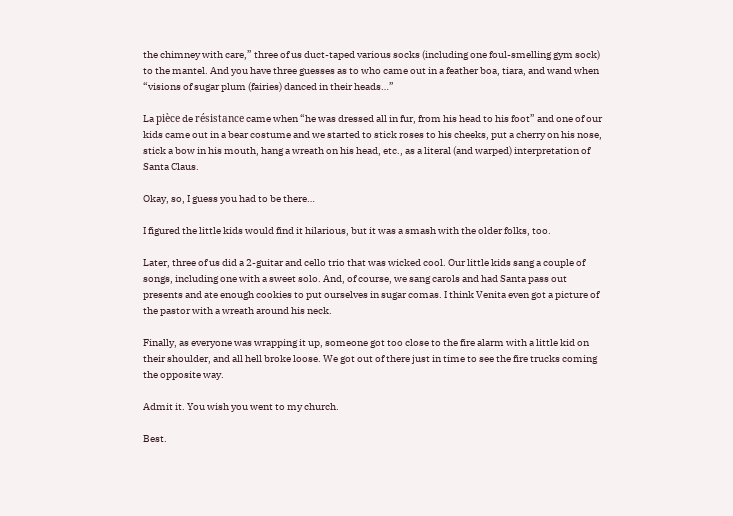the chimney with care,” three of us duct-taped various socks (including one foul-smelling gym sock) to the mantel. And you have three guesses as to who came out in a feather boa, tiara, and wand when “visions of sugar plum (fairies) danced in their heads…”

La pièce de résistance came when “he was dressed all in fur, from his head to his foot” and one of our kids came out in a bear costume and we started to stick roses to his cheeks, put a cherry on his nose, stick a bow in his mouth, hang a wreath on his head, etc., as a literal (and warped) interpretation of Santa Claus.

Okay, so, I guess you had to be there…

I figured the little kids would find it hilarious, but it was a smash with the older folks, too.

Later, three of us did a 2-guitar and cello trio that was wicked cool. Our little kids sang a couple of songs, including one with a sweet solo. And, of course, we sang carols and had Santa pass out presents and ate enough cookies to put ourselves in sugar comas. I think Venita even got a picture of the pastor with a wreath around his neck.

Finally, as everyone was wrapping it up, someone got too close to the fire alarm with a little kid on their shoulder, and all hell broke loose. We got out of there just in time to see the fire trucks coming the opposite way.

Admit it. You wish you went to my church.

Best.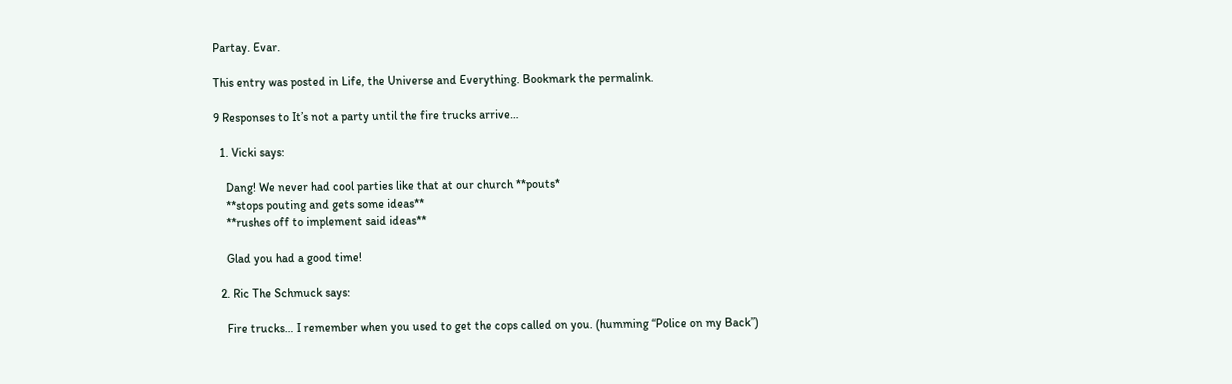Partay. Evar.

This entry was posted in Life, the Universe and Everything. Bookmark the permalink.

9 Responses to It’s not a party until the fire trucks arrive…

  1. Vicki says:

    Dang! We never had cool parties like that at our church **pouts*
    **stops pouting and gets some ideas**
    **rushes off to implement said ideas**

    Glad you had a good time!

  2. Ric The Schmuck says:

    Fire trucks… I remember when you used to get the cops called on you. (humming “Police on my Back”)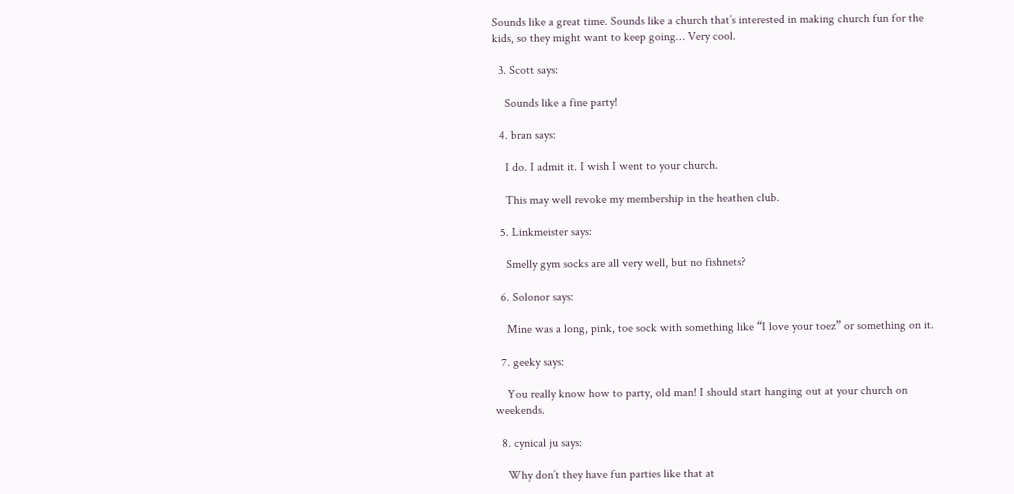Sounds like a great time. Sounds like a church that’s interested in making church fun for the kids, so they might want to keep going… Very cool.

  3. Scott says:

    Sounds like a fine party!

  4. bran says:

    I do. I admit it. I wish I went to your church.

    This may well revoke my membership in the heathen club.

  5. Linkmeister says:

    Smelly gym socks are all very well, but no fishnets?

  6. Solonor says:

    Mine was a long, pink, toe sock with something like “I love your toez” or something on it.

  7. geeky says:

    You really know how to party, old man! I should start hanging out at your church on weekends.

  8. cynical ju says:

    Why don’t they have fun parties like that at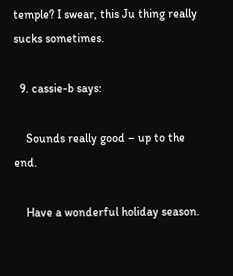temple? I swear, this Ju thing really sucks sometimes.

  9. cassie-b says:

    Sounds really good – up to the end.

    Have a wonderful holiday season.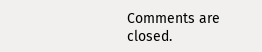Comments are closed.